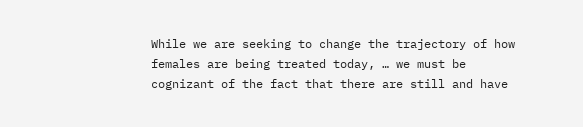While we are seeking to change the trajectory of how females are being treated today, … we must be cognizant of the fact that there are still and have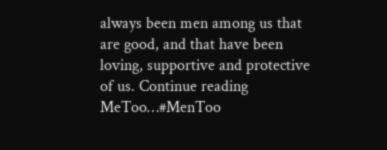always been men among us that are good, and that have been loving, supportive and protective of us. Continue reading MeToo…#MenToo